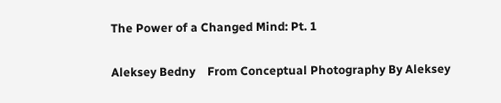The Power of a Changed Mind: Pt. 1

Aleksey Bedny    From Conceptual Photography By Aleksey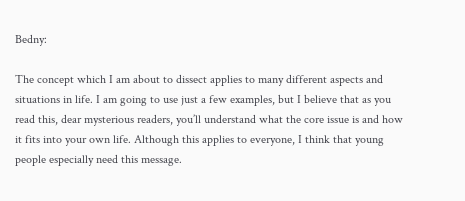Bedny:

The concept which I am about to dissect applies to many different aspects and situations in life. I am going to use just a few examples, but I believe that as you read this, dear mysterious readers, you’ll understand what the core issue is and how it fits into your own life. Although this applies to everyone, I think that young people especially need this message.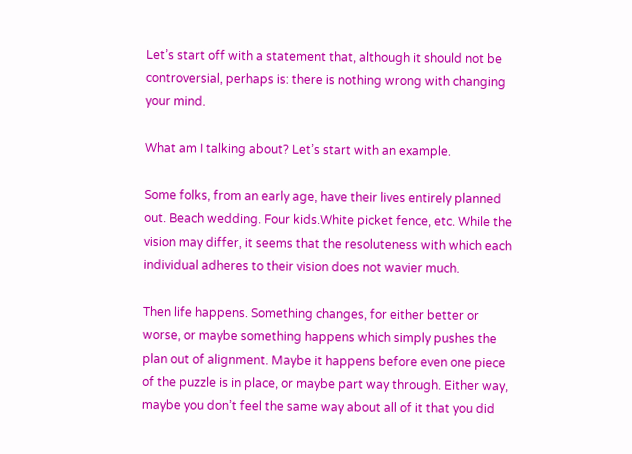Let’s start off with a statement that, although it should not be controversial, perhaps is: there is nothing wrong with changing your mind.

What am I talking about? Let’s start with an example.

Some folks, from an early age, have their lives entirely planned out. Beach wedding. Four kids.White picket fence, etc. While the vision may differ, it seems that the resoluteness with which each individual adheres to their vision does not wavier much.

Then life happens. Something changes, for either better or worse, or maybe something happens which simply pushes the plan out of alignment. Maybe it happens before even one piece of the puzzle is in place, or maybe part way through. Either way, maybe you don’t feel the same way about all of it that you did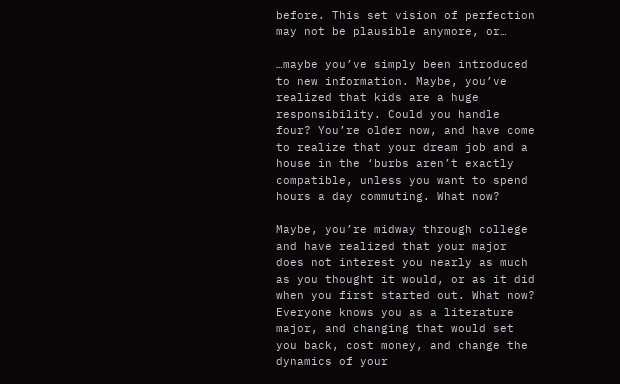before. This set vision of perfection may not be plausible anymore, or…

…maybe you’ve simply been introduced to new information. Maybe, you’ve realized that kids are a huge responsibility. Could you handle four? You’re older now, and have come to realize that your dream job and a house in the ‘burbs aren’t exactly compatible, unless you want to spend hours a day commuting. What now?

Maybe, you’re midway through college and have realized that your major does not interest you nearly as much as you thought it would, or as it did when you first started out. What now? Everyone knows you as a literature  major, and changing that would set you back, cost money, and change the dynamics of your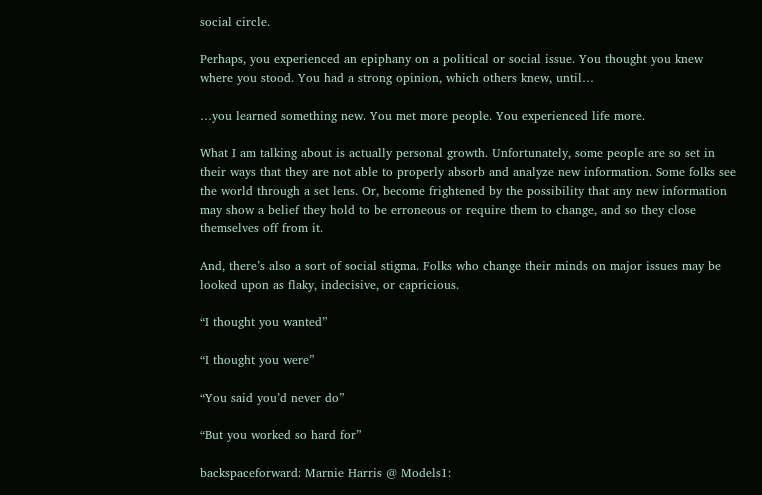social circle.

Perhaps, you experienced an epiphany on a political or social issue. You thought you knew where you stood. You had a strong opinion, which others knew, until…

…you learned something new. You met more people. You experienced life more.

What I am talking about is actually personal growth. Unfortunately, some people are so set in their ways that they are not able to properly absorb and analyze new information. Some folks see the world through a set lens. Or, become frightened by the possibility that any new information may show a belief they hold to be erroneous or require them to change, and so they close themselves off from it.

And, there’s also a sort of social stigma. Folks who change their minds on major issues may be looked upon as flaky, indecisive, or capricious.

“I thought you wanted”

“I thought you were”

“You said you’d never do”

“But you worked so hard for”

backspaceforward: Marnie Harris @ Models1: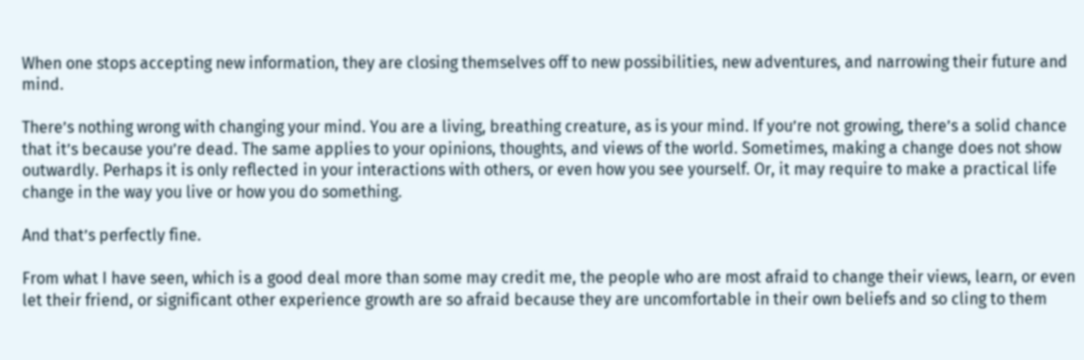When one stops accepting new information, they are closing themselves off to new possibilities, new adventures, and narrowing their future and mind.

There’s nothing wrong with changing your mind. You are a living, breathing creature, as is your mind. If you’re not growing, there’s a solid chance that it’s because you’re dead. The same applies to your opinions, thoughts, and views of the world. Sometimes, making a change does not show outwardly. Perhaps it is only reflected in your interactions with others, or even how you see yourself. Or, it may require to make a practical life change in the way you live or how you do something.

And that’s perfectly fine.

From what I have seen, which is a good deal more than some may credit me, the people who are most afraid to change their views, learn, or even let their friend, or significant other experience growth are so afraid because they are uncomfortable in their own beliefs and so cling to them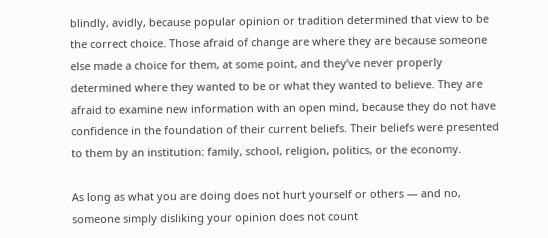blindly, avidly, because popular opinion or tradition determined that view to be the correct choice. Those afraid of change are where they are because someone else made a choice for them, at some point, and they’ve never properly determined where they wanted to be or what they wanted to believe. They are afraid to examine new information with an open mind, because they do not have confidence in the foundation of their current beliefs. Their beliefs were presented to them by an institution: family, school, religion, politics, or the economy.

As long as what you are doing does not hurt yourself or others — and no, someone simply disliking your opinion does not count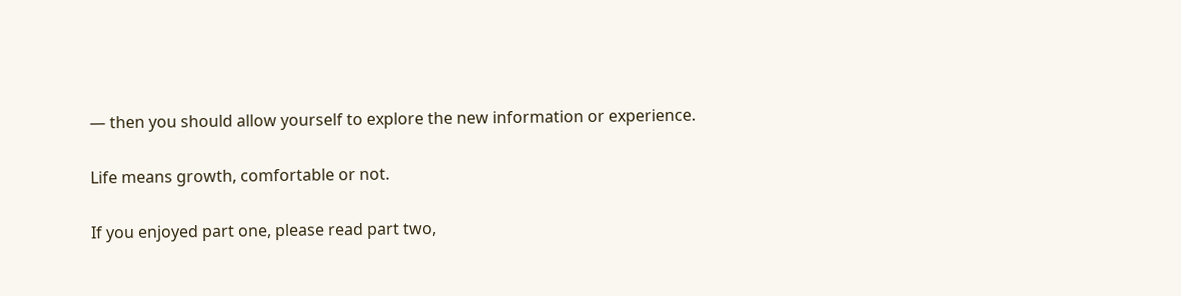— then you should allow yourself to explore the new information or experience.

Life means growth, comfortable or not.

If you enjoyed part one, please read part two,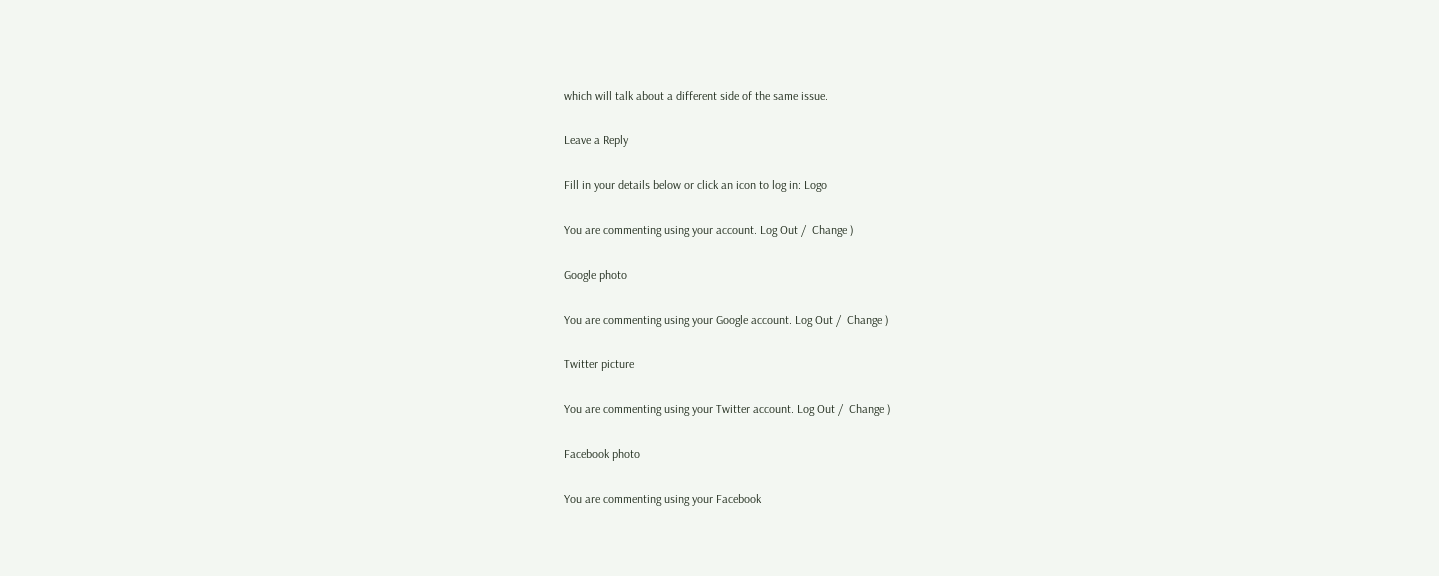which will talk about a different side of the same issue.

Leave a Reply

Fill in your details below or click an icon to log in: Logo

You are commenting using your account. Log Out /  Change )

Google photo

You are commenting using your Google account. Log Out /  Change )

Twitter picture

You are commenting using your Twitter account. Log Out /  Change )

Facebook photo

You are commenting using your Facebook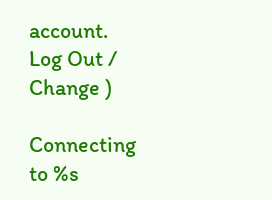account. Log Out /  Change )

Connecting to %s